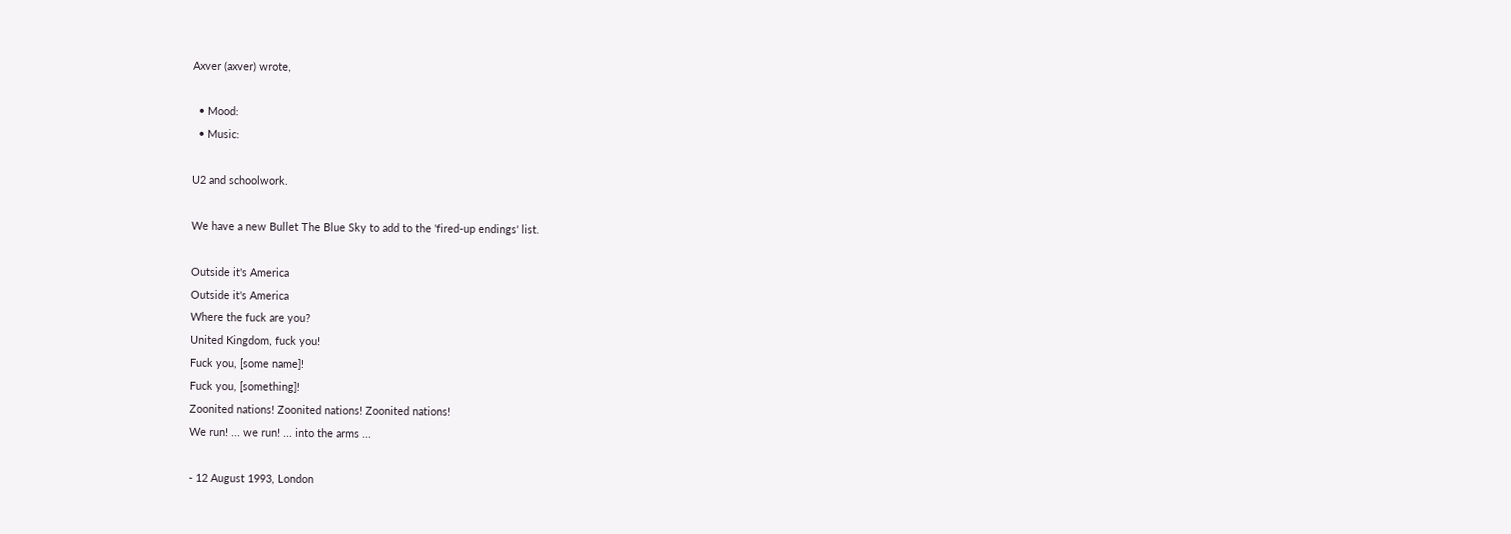Axver (axver) wrote,

  • Mood:
  • Music:

U2 and schoolwork.

We have a new Bullet The Blue Sky to add to the 'fired-up endings' list.

Outside it's America
Outside it's America
Where the fuck are you?
United Kingdom, fuck you!
Fuck you, [some name]!
Fuck you, [something]!
Zoonited nations! Zoonited nations! Zoonited nations!
We run! ... we run! ... into the arms ...

- 12 August 1993, London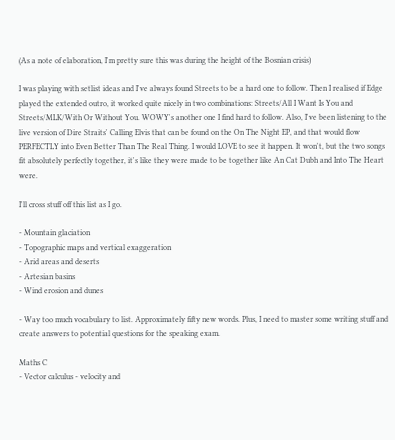(As a note of elaboration, I'm pretty sure this was during the height of the Bosnian crisis)

I was playing with setlist ideas and I've always found Streets to be a hard one to follow. Then I realised if Edge played the extended outro, it worked quite nicely in two combinations: Streets/All I Want Is You and Streets/MLK/With Or Without You. WOWY's another one I find hard to follow. Also, I've been listening to the live version of Dire Straits' Calling Elvis that can be found on the On The Night EP, and that would flow PERFECTLY into Even Better Than The Real Thing. I would LOVE to see it happen. It won't, but the two songs fit absolutely perfectly together, it's like they were made to be together like An Cat Dubh and Into The Heart were.

I'll cross stuff off this list as I go.

- Mountain glaciation
- Topographic maps and vertical exaggeration
- Arid areas and deserts
- Artesian basins
- Wind erosion and dunes

- Way too much vocabulary to list. Approximately fifty new words. Plus, I need to master some writing stuff and create answers to potential questions for the speaking exam.

Maths C
- Vector calculus - velocity and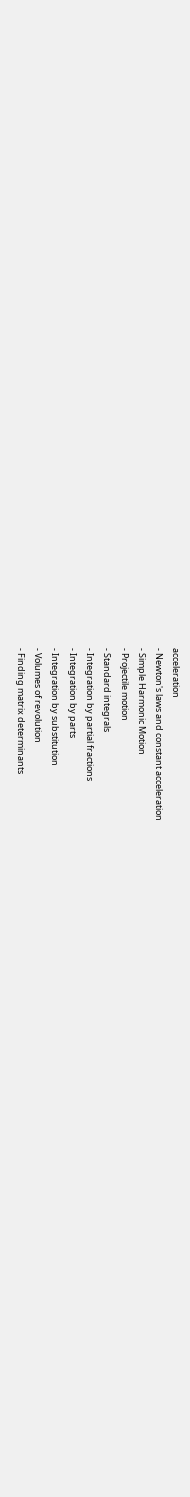acceleration
- Newton's laws and constant acceleration
- Simple Harmonic Motion
- Projectile motion
- Standard integrals
- Integration by partial fractions
- Integration by parts
- Integration by substitution
- Volumes of revolution
- Finding matrix determinants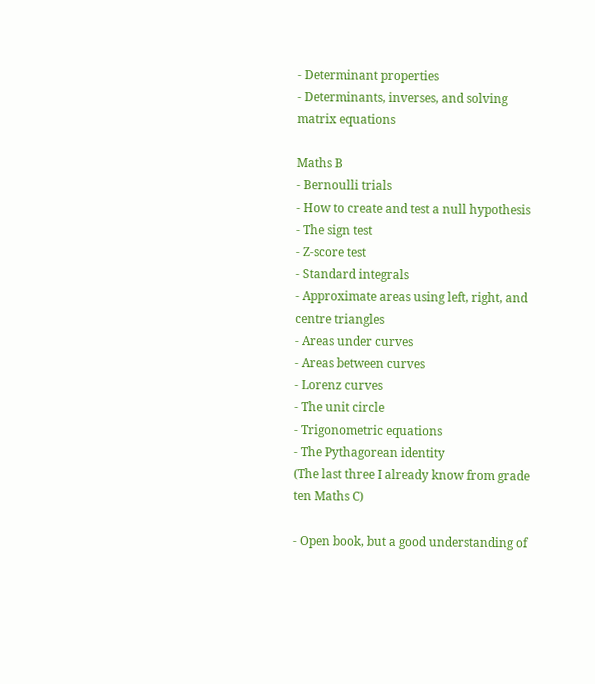- Determinant properties
- Determinants, inverses, and solving matrix equations

Maths B
- Bernoulli trials
- How to create and test a null hypothesis
- The sign test
- Z-score test
- Standard integrals
- Approximate areas using left, right, and centre triangles
- Areas under curves
- Areas between curves
- Lorenz curves
- The unit circle
- Trigonometric equations
- The Pythagorean identity
(The last three I already know from grade ten Maths C)

- Open book, but a good understanding of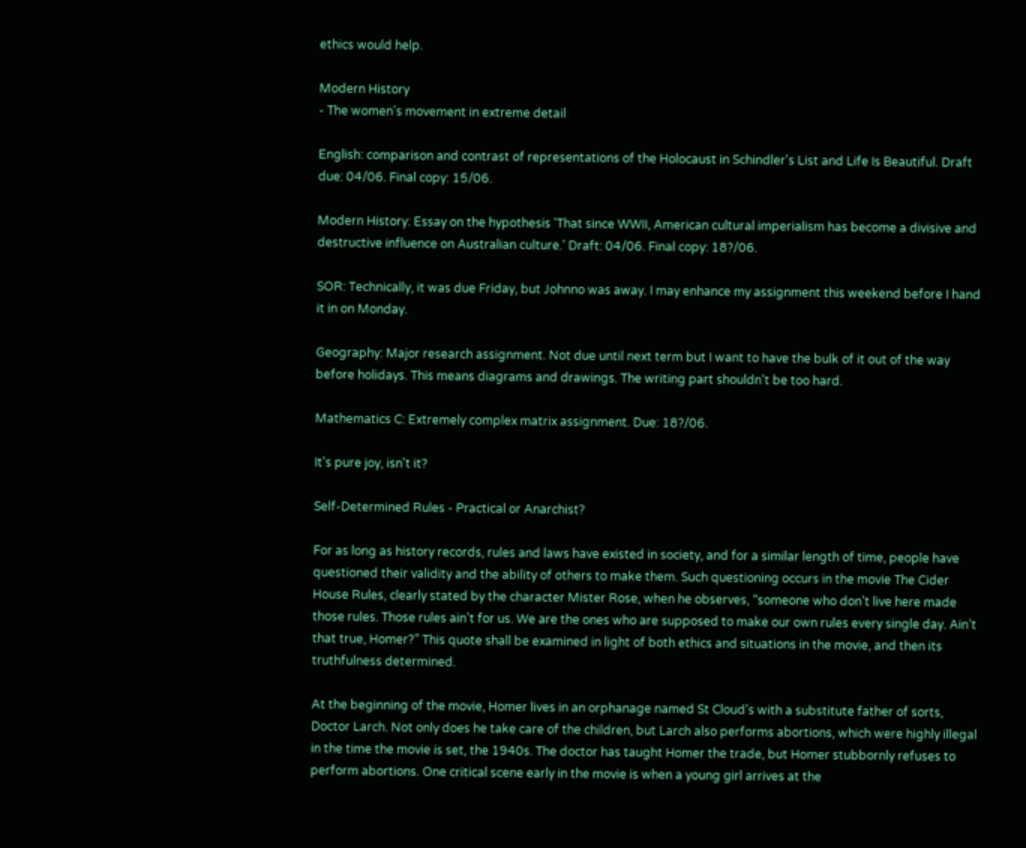ethics would help.

Modern History
- The women's movement in extreme detail

English: comparison and contrast of representations of the Holocaust in Schindler's List and Life Is Beautiful. Draft due: 04/06. Final copy: 15/06.

Modern History: Essay on the hypothesis 'That since WWII, American cultural imperialism has become a divisive and destructive influence on Australian culture.' Draft: 04/06. Final copy: 18?/06.

SOR: Technically, it was due Friday, but Johnno was away. I may enhance my assignment this weekend before I hand it in on Monday.

Geography: Major research assignment. Not due until next term but I want to have the bulk of it out of the way before holidays. This means diagrams and drawings. The writing part shouldn't be too hard.

Mathematics C: Extremely complex matrix assignment. Due: 18?/06.

It's pure joy, isn't it?

Self-Determined Rules - Practical or Anarchist?

For as long as history records, rules and laws have existed in society, and for a similar length of time, people have questioned their validity and the ability of others to make them. Such questioning occurs in the movie The Cider House Rules, clearly stated by the character Mister Rose, when he observes, “someone who don’t live here made those rules. Those rules ain’t for us. We are the ones who are supposed to make our own rules every single day. Ain’t that true, Homer?” This quote shall be examined in light of both ethics and situations in the movie, and then its truthfulness determined.

At the beginning of the movie, Homer lives in an orphanage named St Cloud’s with a substitute father of sorts, Doctor Larch. Not only does he take care of the children, but Larch also performs abortions, which were highly illegal in the time the movie is set, the 1940s. The doctor has taught Homer the trade, but Homer stubbornly refuses to perform abortions. One critical scene early in the movie is when a young girl arrives at the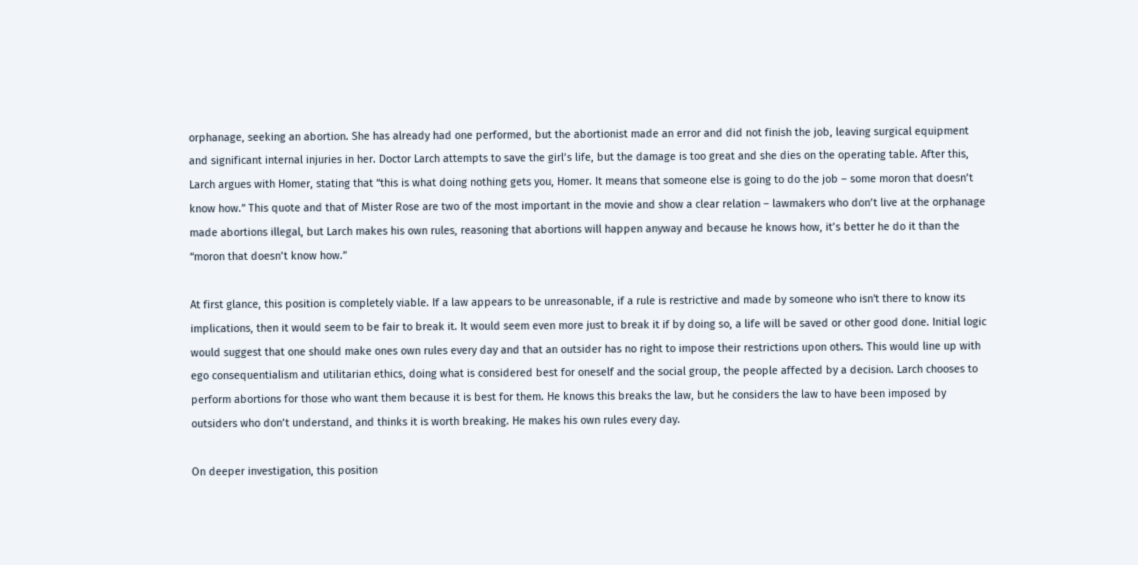orphanage, seeking an abortion. She has already had one performed, but the abortionist made an error and did not finish the job, leaving surgical equipment and significant internal injuries in her. Doctor Larch attempts to save the girl’s life, but the damage is too great and she dies on the operating table. After this, Larch argues with Homer, stating that “this is what doing nothing gets you, Homer. It means that someone else is going to do the job – some moron that doesn’t know how.” This quote and that of Mister Rose are two of the most important in the movie and show a clear relation – lawmakers who don’t live at the orphanage made abortions illegal, but Larch makes his own rules, reasoning that abortions will happen anyway and because he knows how, it’s better he do it than the “moron that doesn’t know how.”

At first glance, this position is completely viable. If a law appears to be unreasonable, if a rule is restrictive and made by someone who isn't there to know its implications, then it would seem to be fair to break it. It would seem even more just to break it if by doing so, a life will be saved or other good done. Initial logic would suggest that one should make ones own rules every day and that an outsider has no right to impose their restrictions upon others. This would line up with ego consequentialism and utilitarian ethics, doing what is considered best for oneself and the social group, the people affected by a decision. Larch chooses to perform abortions for those who want them because it is best for them. He knows this breaks the law, but he considers the law to have been imposed by outsiders who don’t understand, and thinks it is worth breaking. He makes his own rules every day.

On deeper investigation, this position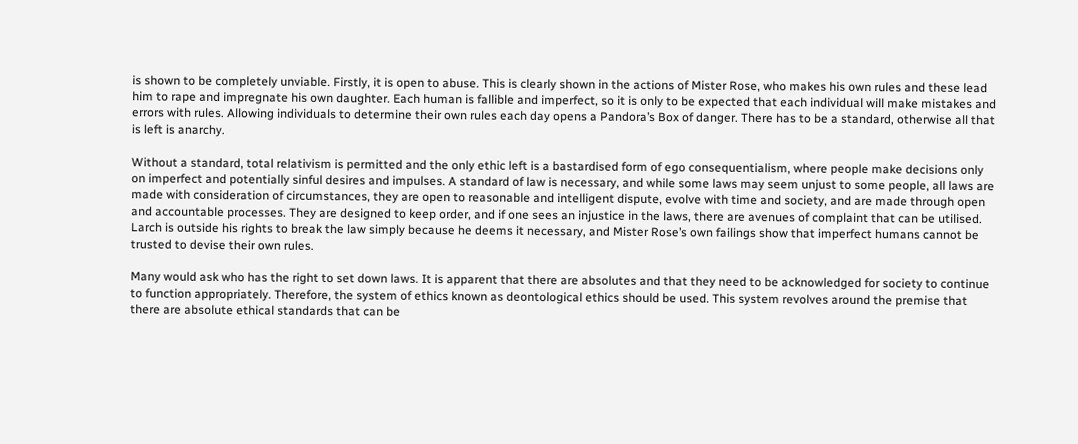is shown to be completely unviable. Firstly, it is open to abuse. This is clearly shown in the actions of Mister Rose, who makes his own rules and these lead him to rape and impregnate his own daughter. Each human is fallible and imperfect, so it is only to be expected that each individual will make mistakes and errors with rules. Allowing individuals to determine their own rules each day opens a Pandora’s Box of danger. There has to be a standard, otherwise all that is left is anarchy.

Without a standard, total relativism is permitted and the only ethic left is a bastardised form of ego consequentialism, where people make decisions only on imperfect and potentially sinful desires and impulses. A standard of law is necessary, and while some laws may seem unjust to some people, all laws are made with consideration of circumstances, they are open to reasonable and intelligent dispute, evolve with time and society, and are made through open and accountable processes. They are designed to keep order, and if one sees an injustice in the laws, there are avenues of complaint that can be utilised. Larch is outside his rights to break the law simply because he deems it necessary, and Mister Rose’s own failings show that imperfect humans cannot be trusted to devise their own rules.

Many would ask who has the right to set down laws. It is apparent that there are absolutes and that they need to be acknowledged for society to continue to function appropriately. Therefore, the system of ethics known as deontological ethics should be used. This system revolves around the premise that there are absolute ethical standards that can be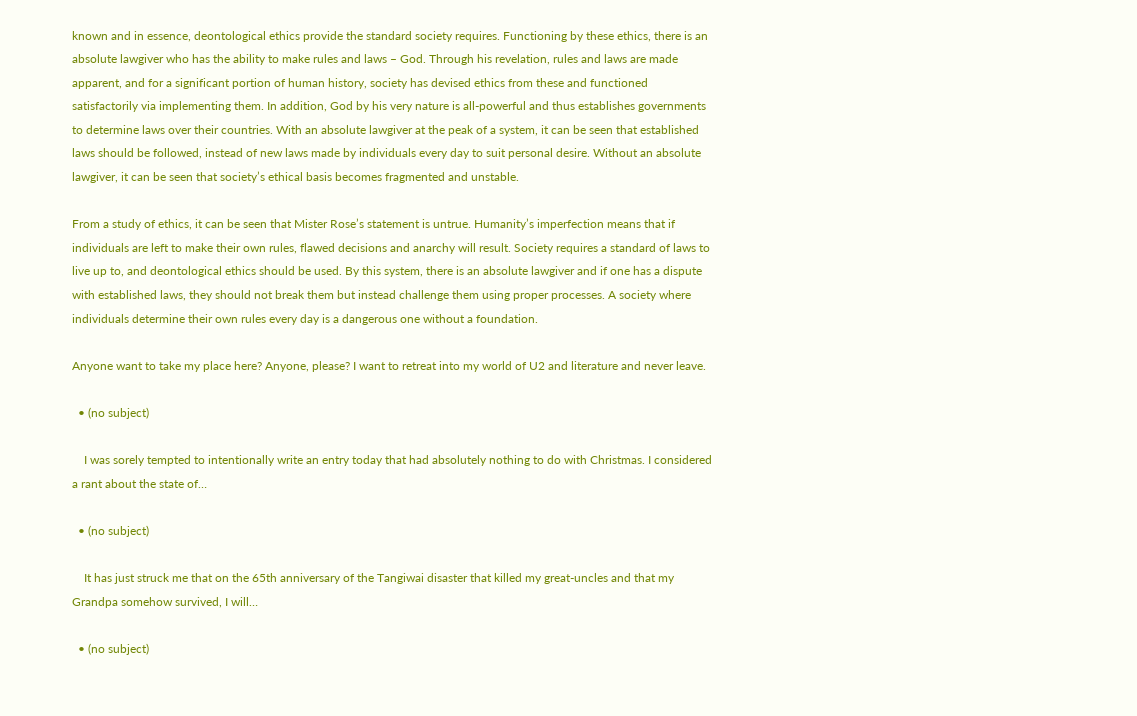known and in essence, deontological ethics provide the standard society requires. Functioning by these ethics, there is an absolute lawgiver who has the ability to make rules and laws – God. Through his revelation, rules and laws are made apparent, and for a significant portion of human history, society has devised ethics from these and functioned satisfactorily via implementing them. In addition, God by his very nature is all-powerful and thus establishes governments to determine laws over their countries. With an absolute lawgiver at the peak of a system, it can be seen that established laws should be followed, instead of new laws made by individuals every day to suit personal desire. Without an absolute lawgiver, it can be seen that society’s ethical basis becomes fragmented and unstable.

From a study of ethics, it can be seen that Mister Rose’s statement is untrue. Humanity’s imperfection means that if individuals are left to make their own rules, flawed decisions and anarchy will result. Society requires a standard of laws to live up to, and deontological ethics should be used. By this system, there is an absolute lawgiver and if one has a dispute with established laws, they should not break them but instead challenge them using proper processes. A society where individuals determine their own rules every day is a dangerous one without a foundation.

Anyone want to take my place here? Anyone, please? I want to retreat into my world of U2 and literature and never leave.

  • (no subject)

    I was sorely tempted to intentionally write an entry today that had absolutely nothing to do with Christmas. I considered a rant about the state of…

  • (no subject)

    It has just struck me that on the 65th anniversary of the Tangiwai disaster that killed my great-uncles and that my Grandpa somehow survived, I will…

  • (no subject)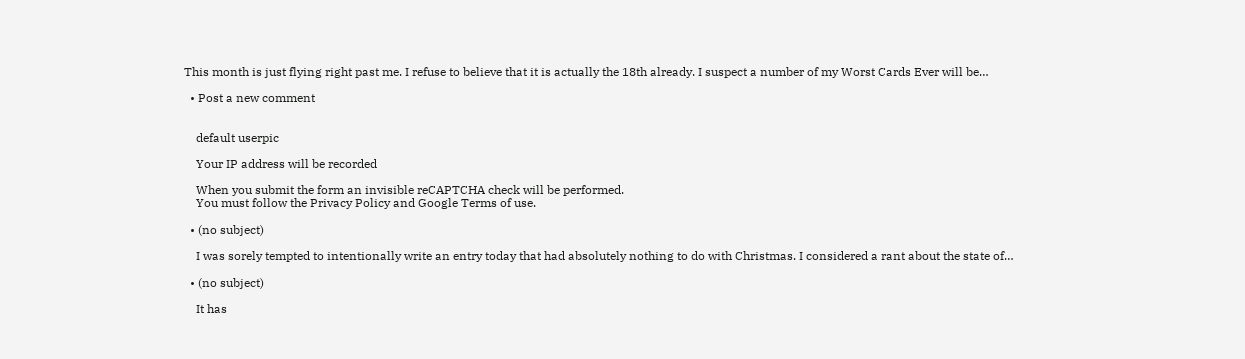This month is just flying right past me. I refuse to believe that it is actually the 18th already. I suspect a number of my Worst Cards Ever will be…

  • Post a new comment


    default userpic

    Your IP address will be recorded

    When you submit the form an invisible reCAPTCHA check will be performed.
    You must follow the Privacy Policy and Google Terms of use.

  • (no subject)

    I was sorely tempted to intentionally write an entry today that had absolutely nothing to do with Christmas. I considered a rant about the state of…

  • (no subject)

    It has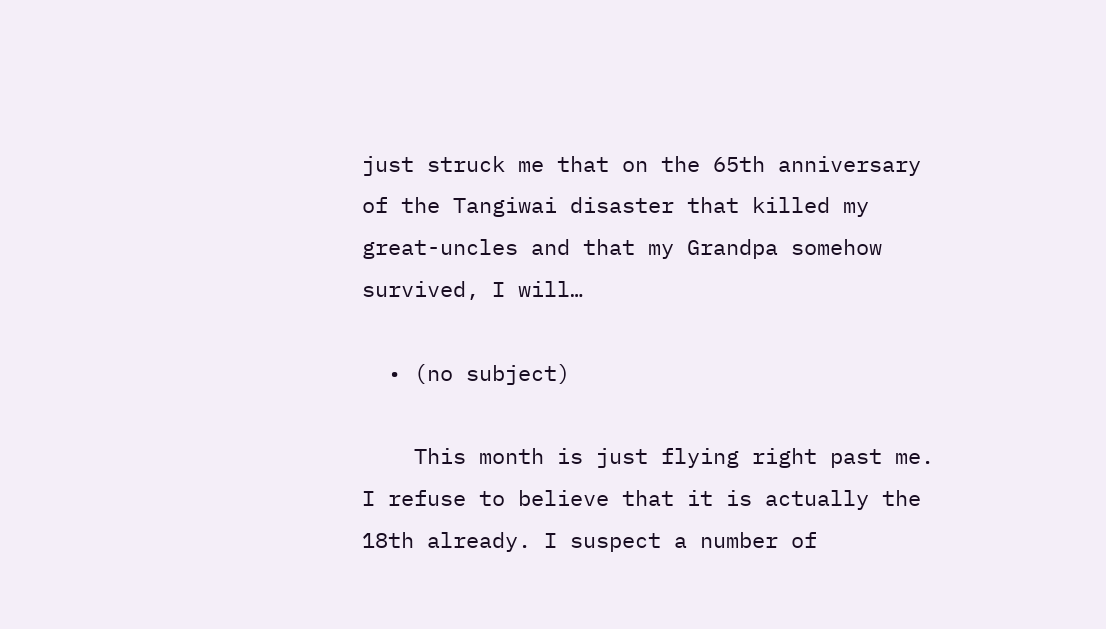just struck me that on the 65th anniversary of the Tangiwai disaster that killed my great-uncles and that my Grandpa somehow survived, I will…

  • (no subject)

    This month is just flying right past me. I refuse to believe that it is actually the 18th already. I suspect a number of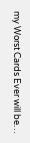my Worst Cards Ever will be…